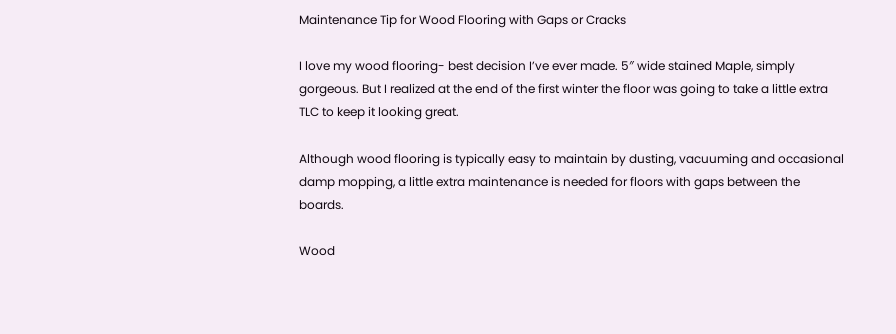Maintenance Tip for Wood Flooring with Gaps or Cracks

I love my wood flooring- best decision I’ve ever made. 5″ wide stained Maple, simply gorgeous. But I realized at the end of the first winter the floor was going to take a little extra TLC to keep it looking great.

Although wood flooring is typically easy to maintain by dusting, vacuuming and occasional damp mopping, a little extra maintenance is needed for floors with gaps between the boards.

Wood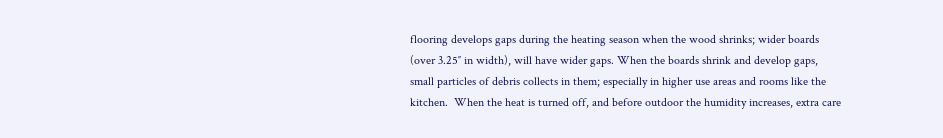flooring develops gaps during the heating season when the wood shrinks; wider boards (over 3.25″ in width), will have wider gaps. When the boards shrink and develop gaps, small particles of debris collects in them; especially in higher use areas and rooms like the kitchen.  When the heat is turned off, and before outdoor the humidity increases, extra care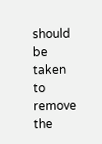should be taken to remove the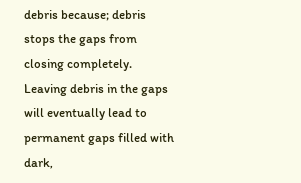debris because; debris stops the gaps from closing completely. Leaving debris in the gaps will eventually lead to permanent gaps filled with dark,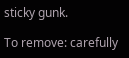sticky gunk.

To remove: carefully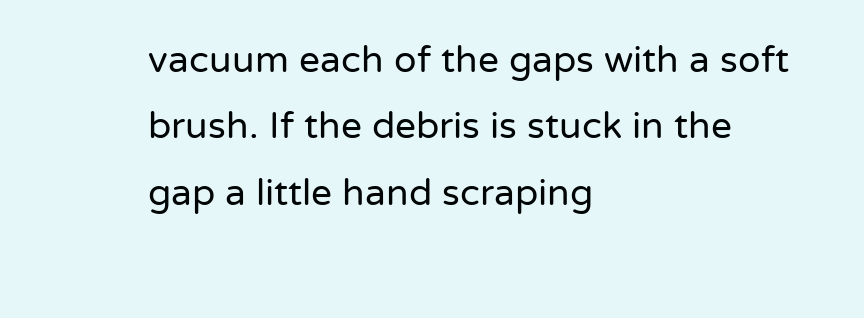vacuum each of the gaps with a soft brush. If the debris is stuck in the gap a little hand scraping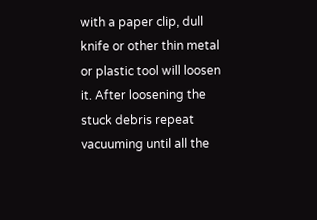with a paper clip, dull knife or other thin metal or plastic tool will loosen it. After loosening the stuck debris repeat vacuuming until all the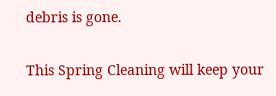debris is gone.

This Spring Cleaning will keep your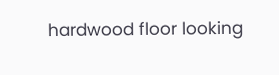hardwood floor looking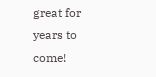great for years to come!